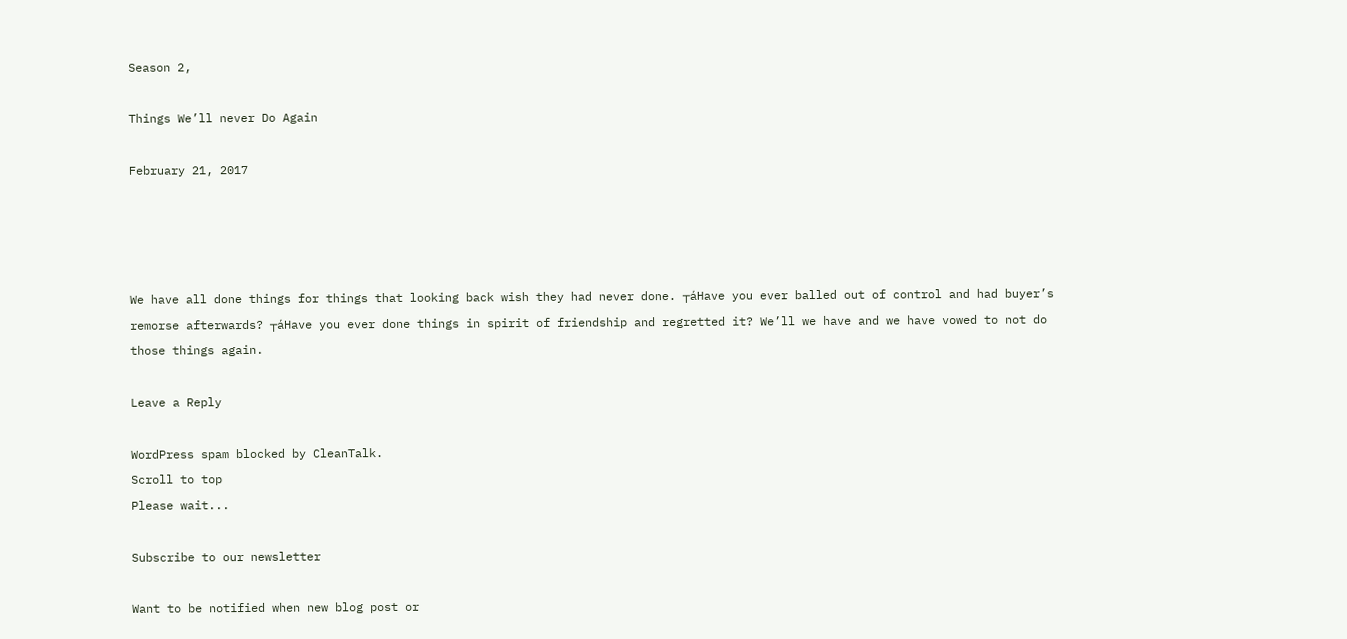Season 2,

Things We’ll never Do Again

February 21, 2017




We have all done things for things that looking back wish they had never done. ┬áHave you ever balled out of control and had buyer’s remorse afterwards? ┬áHave you ever done things in spirit of friendship and regretted it? We’ll we have and we have vowed to not do those things again.

Leave a Reply

WordPress spam blocked by CleanTalk.
Scroll to top
Please wait...

Subscribe to our newsletter

Want to be notified when new blog post or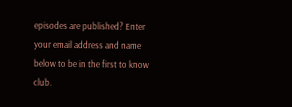episodes are published? Enter your email address and name below to be in the first to know club.